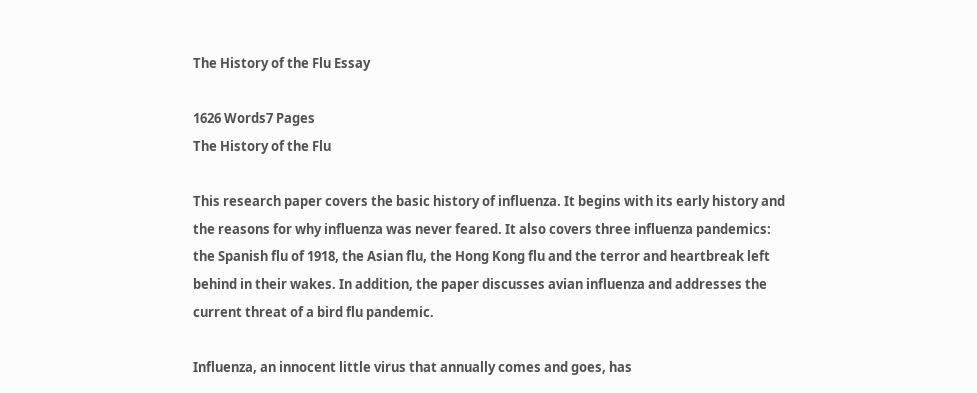The History of the Flu Essay

1626 Words7 Pages
The History of the Flu

This research paper covers the basic history of influenza. It begins with its early history and the reasons for why influenza was never feared. It also covers three influenza pandemics: the Spanish flu of 1918, the Asian flu, the Hong Kong flu and the terror and heartbreak left behind in their wakes. In addition, the paper discusses avian influenza and addresses the current threat of a bird flu pandemic.

Influenza, an innocent little virus that annually comes and goes, has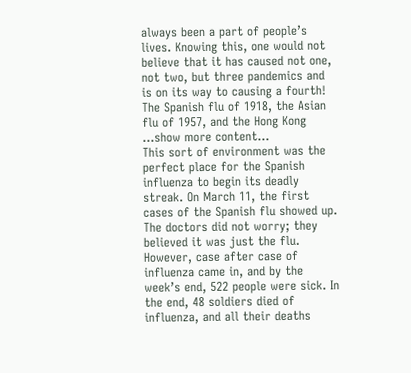always been a part of people’s lives. Knowing this, one would not believe that it has caused not one, not two, but three pandemics and is on its way to causing a fourth! The Spanish flu of 1918, the Asian flu of 1957, and the Hong Kong
…show more content…
This sort of environment was the perfect place for the Spanish influenza to begin its deadly streak. On March 11, the first cases of the Spanish flu showed up. The doctors did not worry; they believed it was just the flu. However, case after case of influenza came in, and by the week’s end, 522 people were sick. In the end, 48 soldiers died of influenza, and all their deaths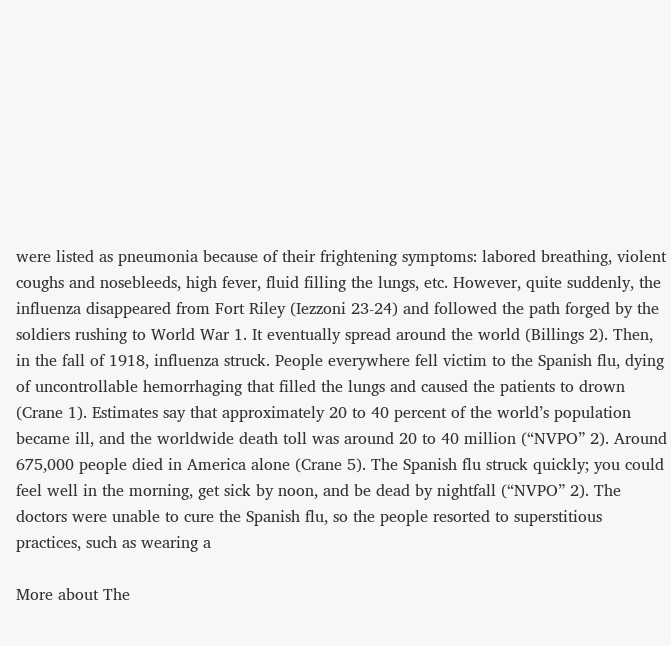were listed as pneumonia because of their frightening symptoms: labored breathing, violent coughs and nosebleeds, high fever, fluid filling the lungs, etc. However, quite suddenly, the influenza disappeared from Fort Riley (Iezzoni 23-24) and followed the path forged by the soldiers rushing to World War 1. It eventually spread around the world (Billings 2). Then, in the fall of 1918, influenza struck. People everywhere fell victim to the Spanish flu, dying of uncontrollable hemorrhaging that filled the lungs and caused the patients to drown (Crane 1). Estimates say that approximately 20 to 40 percent of the world’s population became ill, and the worldwide death toll was around 20 to 40 million (“NVPO” 2). Around 675,000 people died in America alone (Crane 5). The Spanish flu struck quickly; you could feel well in the morning, get sick by noon, and be dead by nightfall (“NVPO” 2). The doctors were unable to cure the Spanish flu, so the people resorted to superstitious practices, such as wearing a

More about The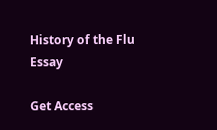History of the Flu Essay

Get Access